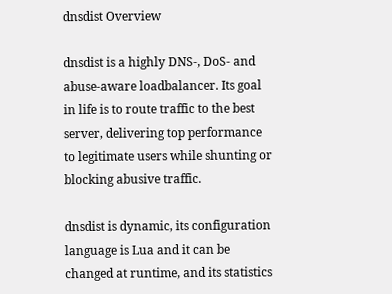dnsdist Overview

dnsdist is a highly DNS-, DoS- and abuse-aware loadbalancer. Its goal in life is to route traffic to the best server, delivering top performance to legitimate users while shunting or blocking abusive traffic.

dnsdist is dynamic, its configuration language is Lua and it can be changed at runtime, and its statistics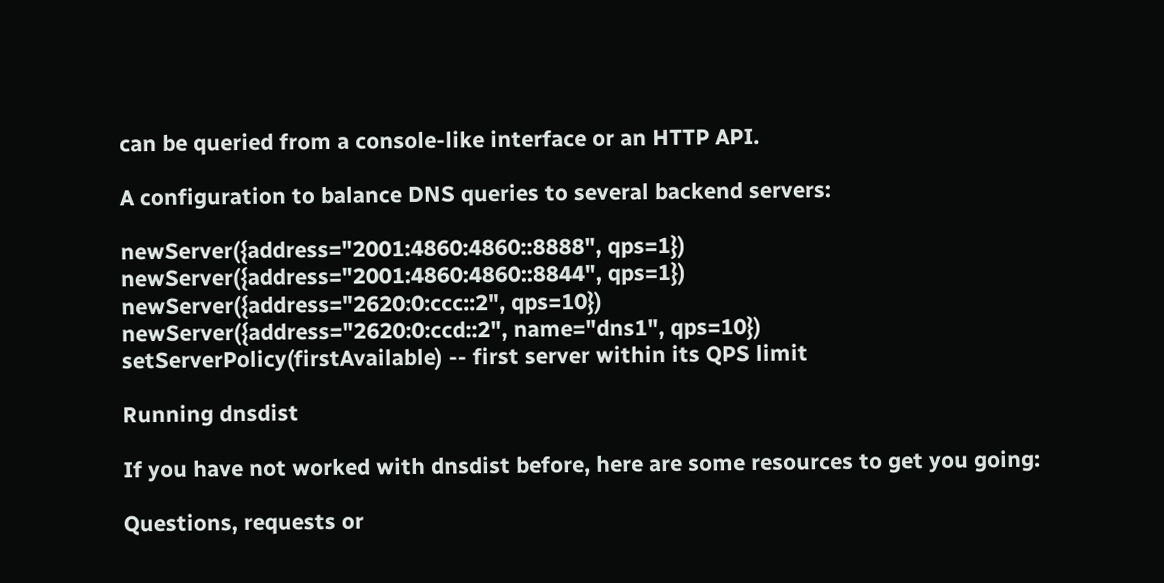can be queried from a console-like interface or an HTTP API.

A configuration to balance DNS queries to several backend servers:

newServer({address="2001:4860:4860::8888", qps=1})
newServer({address="2001:4860:4860::8844", qps=1})
newServer({address="2620:0:ccc::2", qps=10})
newServer({address="2620:0:ccd::2", name="dns1", qps=10})
setServerPolicy(firstAvailable) -- first server within its QPS limit

Running dnsdist

If you have not worked with dnsdist before, here are some resources to get you going:

Questions, requests or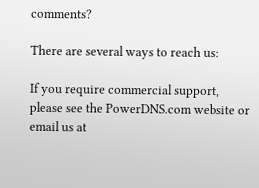comments?

There are several ways to reach us:

If you require commercial support, please see the PowerDNS.com website or email us at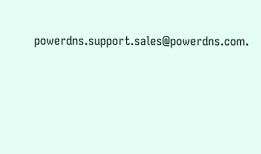powerdns.support.sales@powerdns.com.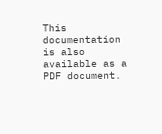This documentation is also available as a PDF document.